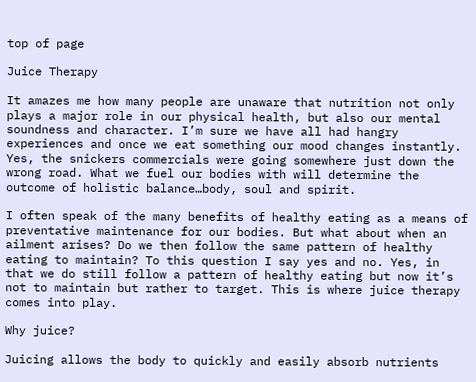top of page

Juice Therapy

It amazes me how many people are unaware that nutrition not only plays a major role in our physical health, but also our mental soundness and character. I’m sure we have all had hangry experiences and once we eat something our mood changes instantly. Yes, the snickers commercials were going somewhere just down the wrong road. What we fuel our bodies with will determine the outcome of holistic balance…body, soul and spirit.

I often speak of the many benefits of healthy eating as a means of preventative maintenance for our bodies. But what about when an ailment arises? Do we then follow the same pattern of healthy eating to maintain? To this question I say yes and no. Yes, in that we do still follow a pattern of healthy eating but now it’s not to maintain but rather to target. This is where juice therapy comes into play.

Why juice?

Juicing allows the body to quickly and easily absorb nutrients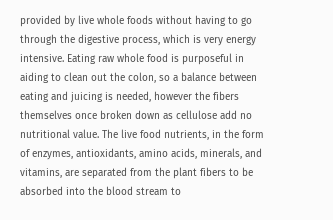provided by live whole foods without having to go through the digestive process, which is very energy intensive. Eating raw whole food is purposeful in aiding to clean out the colon, so a balance between eating and juicing is needed, however the fibers themselves once broken down as cellulose add no nutritional value. The live food nutrients, in the form of enzymes, antioxidants, amino acids, minerals, and vitamins, are separated from the plant fibers to be absorbed into the blood stream to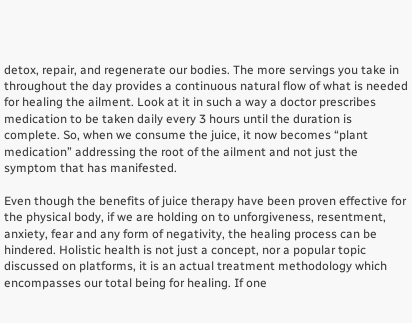detox, repair, and regenerate our bodies. The more servings you take in throughout the day provides a continuous natural flow of what is needed for healing the ailment. Look at it in such a way a doctor prescribes medication to be taken daily every 3 hours until the duration is complete. So, when we consume the juice, it now becomes “plant medication” addressing the root of the ailment and not just the symptom that has manifested.

Even though the benefits of juice therapy have been proven effective for the physical body, if we are holding on to unforgiveness, resentment, anxiety, fear and any form of negativity, the healing process can be hindered. Holistic health is not just a concept, nor a popular topic discussed on platforms, it is an actual treatment methodology which encompasses our total being for healing. If one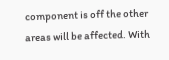component is off the other areas will be affected. With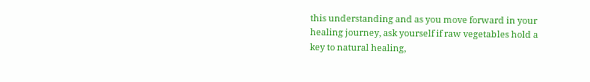this understanding and as you move forward in your healing journey, ask yourself if raw vegetables hold a key to natural healing,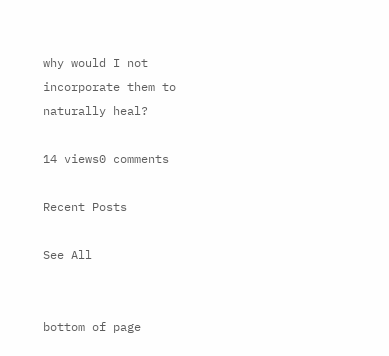why would I not incorporate them to naturally heal?

14 views0 comments

Recent Posts

See All


bottom of page